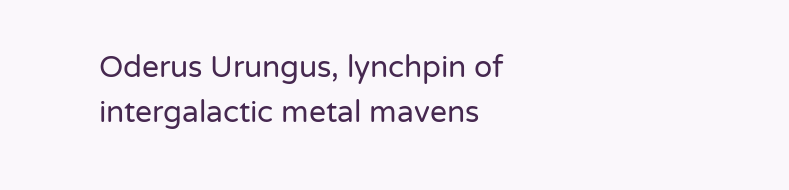Oderus Urungus, lynchpin of intergalactic metal mavens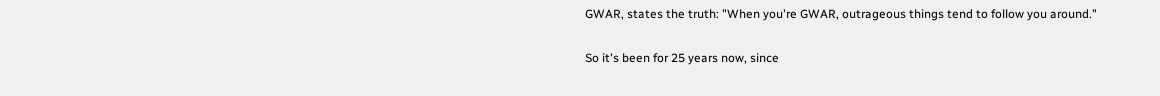GWAR, states the truth: "When you're GWAR, outrageous things tend to follow you around."

So it's been for 25 years now, since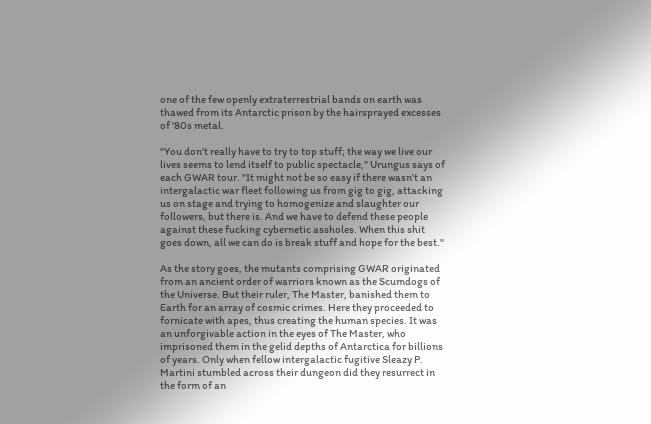one of the few openly extraterrestrial bands on earth was thawed from its Antarctic prison by the hairsprayed excesses of '80s metal.

"You don't really have to try to top stuff; the way we live our lives seems to lend itself to public spectacle," Urungus says of each GWAR tour. "It might not be so easy if there wasn't an intergalactic war fleet following us from gig to gig, attacking us on stage and trying to homogenize and slaughter our followers, but there is. And we have to defend these people against these fucking cybernetic assholes. When this shit goes down, all we can do is break stuff and hope for the best."

As the story goes, the mutants comprising GWAR originated from an ancient order of warriors known as the Scumdogs of the Universe. But their ruler, The Master, banished them to Earth for an array of cosmic crimes. Here they proceeded to fornicate with apes, thus creating the human species. It was an unforgivable action in the eyes of The Master, who imprisoned them in the gelid depths of Antarctica for billions of years. Only when fellow intergalactic fugitive Sleazy P. Martini stumbled across their dungeon did they resurrect in the form of an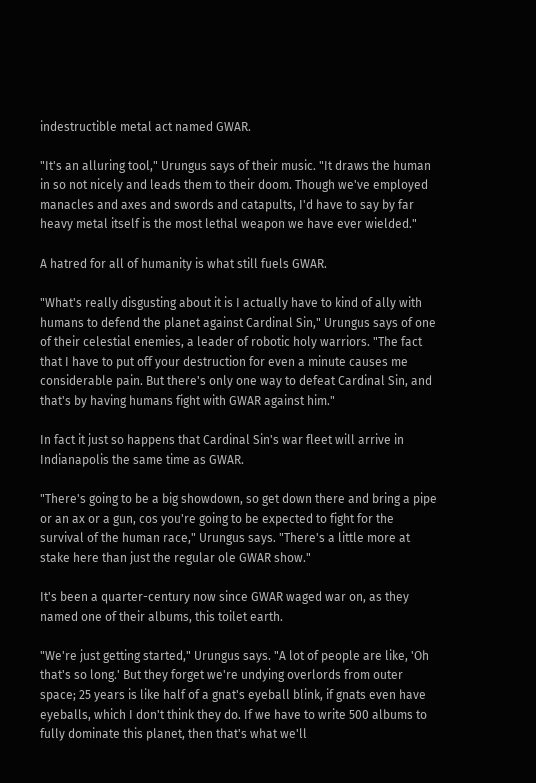indestructible metal act named GWAR.

"It's an alluring tool," Urungus says of their music. "It draws the human in so not nicely and leads them to their doom. Though we've employed manacles and axes and swords and catapults, I'd have to say by far heavy metal itself is the most lethal weapon we have ever wielded."

A hatred for all of humanity is what still fuels GWAR.

"What's really disgusting about it is I actually have to kind of ally with humans to defend the planet against Cardinal Sin," Urungus says of one of their celestial enemies, a leader of robotic holy warriors. "The fact that I have to put off your destruction for even a minute causes me considerable pain. But there's only one way to defeat Cardinal Sin, and that's by having humans fight with GWAR against him."

In fact it just so happens that Cardinal Sin's war fleet will arrive in Indianapolis the same time as GWAR.

"There's going to be a big showdown, so get down there and bring a pipe or an ax or a gun, cos you're going to be expected to fight for the survival of the human race," Urungus says. "There's a little more at stake here than just the regular ole GWAR show."

It's been a quarter-century now since GWAR waged war on, as they named one of their albums, this toilet earth.

"We're just getting started," Urungus says. "A lot of people are like, 'Oh that's so long.' But they forget we're undying overlords from outer space; 25 years is like half of a gnat's eyeball blink, if gnats even have eyeballs, which I don't think they do. If we have to write 500 albums to fully dominate this planet, then that's what we'll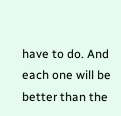have to do. And each one will be better than the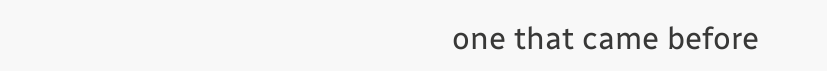one that came before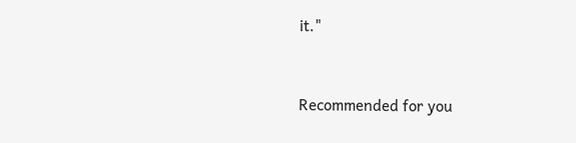it."


Recommended for you